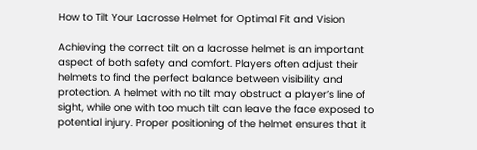How to Tilt Your Lacrosse Helmet for Optimal Fit and Vision

Achieving the correct tilt on a lacrosse helmet is an important aspect of both safety and comfort. Players often adjust their helmets to find the perfect balance between visibility and protection. A helmet with no tilt may obstruct a player’s line of sight, while one with too much tilt can leave the face exposed to potential injury. Proper positioning of the helmet ensures that it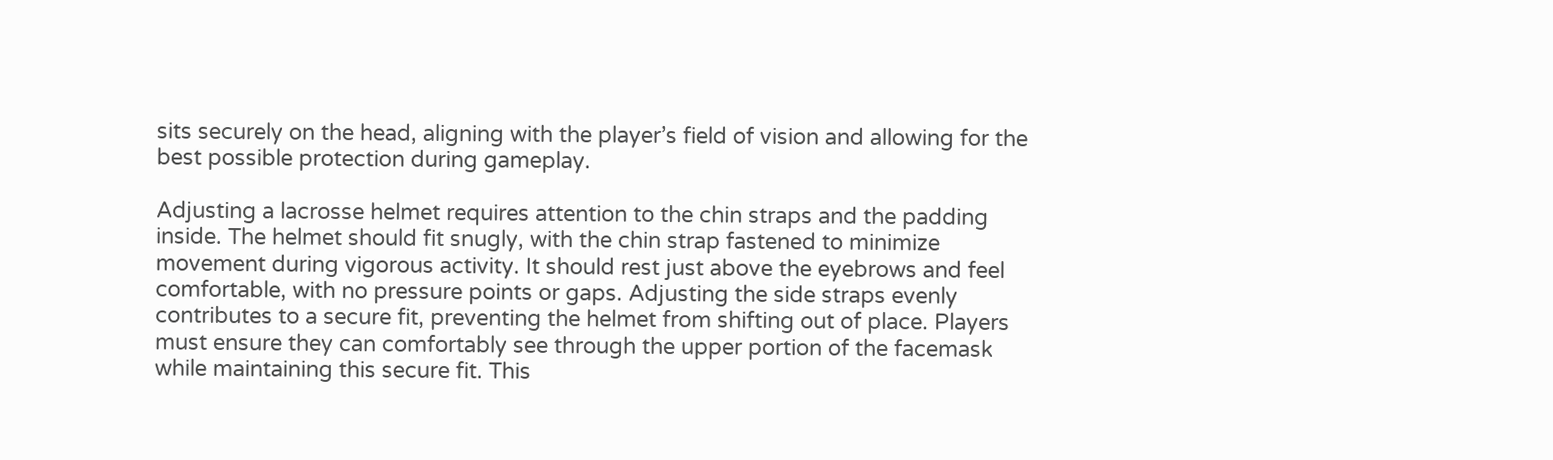sits securely on the head, aligning with the player’s field of vision and allowing for the best possible protection during gameplay.

Adjusting a lacrosse helmet requires attention to the chin straps and the padding inside. The helmet should fit snugly, with the chin strap fastened to minimize movement during vigorous activity. It should rest just above the eyebrows and feel comfortable, with no pressure points or gaps. Adjusting the side straps evenly contributes to a secure fit, preventing the helmet from shifting out of place. Players must ensure they can comfortably see through the upper portion of the facemask while maintaining this secure fit. This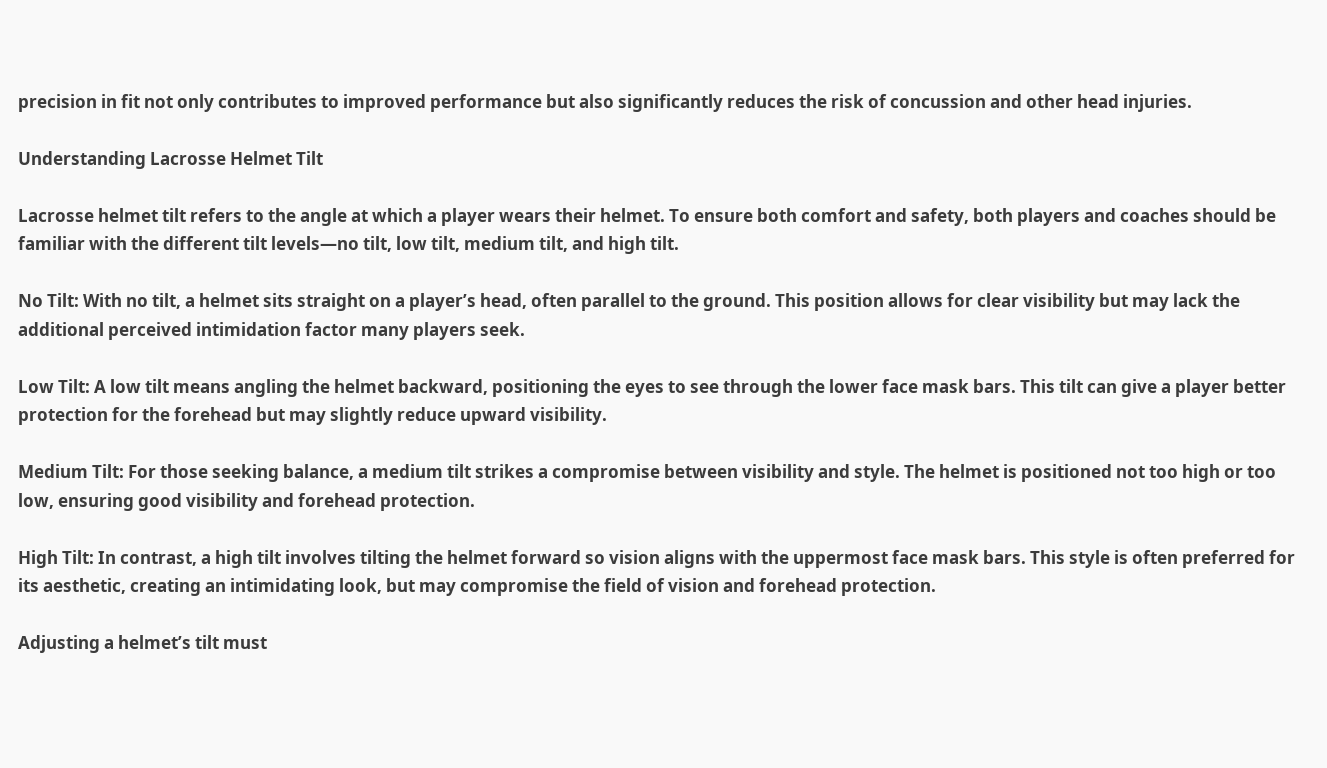precision in fit not only contributes to improved performance but also significantly reduces the risk of concussion and other head injuries.

Understanding Lacrosse Helmet Tilt

Lacrosse helmet tilt refers to the angle at which a player wears their helmet. To ensure both comfort and safety, both players and coaches should be familiar with the different tilt levels—no tilt, low tilt, medium tilt, and high tilt.

No Tilt: With no tilt, a helmet sits straight on a player’s head, often parallel to the ground. This position allows for clear visibility but may lack the additional perceived intimidation factor many players seek.

Low Tilt: A low tilt means angling the helmet backward, positioning the eyes to see through the lower face mask bars. This tilt can give a player better protection for the forehead but may slightly reduce upward visibility.

Medium Tilt: For those seeking balance, a medium tilt strikes a compromise between visibility and style. The helmet is positioned not too high or too low, ensuring good visibility and forehead protection.

High Tilt: In contrast, a high tilt involves tilting the helmet forward so vision aligns with the uppermost face mask bars. This style is often preferred for its aesthetic, creating an intimidating look, but may compromise the field of vision and forehead protection.

Adjusting a helmet’s tilt must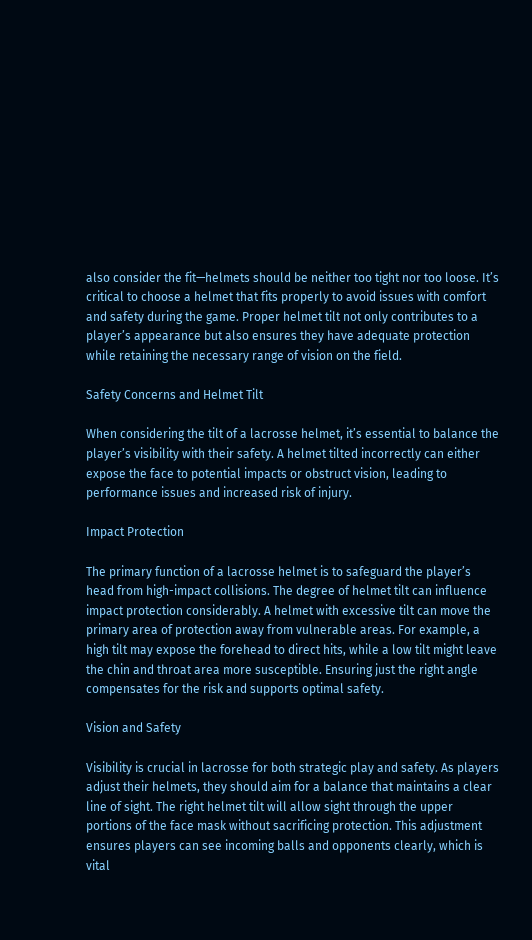also consider the fit—helmets should be neither too tight nor too loose. It’s critical to choose a helmet that fits properly to avoid issues with comfort and safety during the game. Proper helmet tilt not only contributes to a player’s appearance but also ensures they have adequate protection while retaining the necessary range of vision on the field.

Safety Concerns and Helmet Tilt

When considering the tilt of a lacrosse helmet, it’s essential to balance the player’s visibility with their safety. A helmet tilted incorrectly can either expose the face to potential impacts or obstruct vision, leading to performance issues and increased risk of injury.

Impact Protection

The primary function of a lacrosse helmet is to safeguard the player’s head from high-impact collisions. The degree of helmet tilt can influence impact protection considerably. A helmet with excessive tilt can move the primary area of protection away from vulnerable areas. For example, a high tilt may expose the forehead to direct hits, while a low tilt might leave the chin and throat area more susceptible. Ensuring just the right angle compensates for the risk and supports optimal safety.

Vision and Safety

Visibility is crucial in lacrosse for both strategic play and safety. As players adjust their helmets, they should aim for a balance that maintains a clear line of sight. The right helmet tilt will allow sight through the upper portions of the face mask without sacrificing protection. This adjustment ensures players can see incoming balls and opponents clearly, which is vital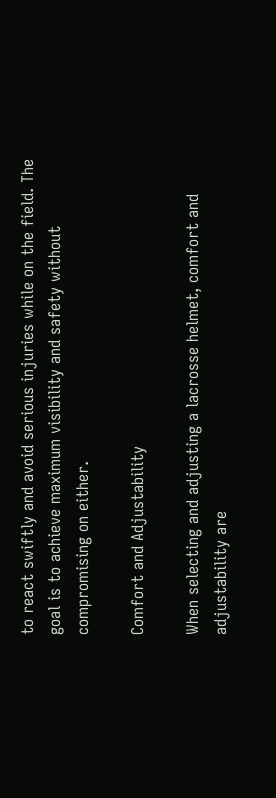to react swiftly and avoid serious injuries while on the field. The goal is to achieve maximum visibility and safety without compromising on either.

Comfort and Adjustability

When selecting and adjusting a lacrosse helmet, comfort and adjustability are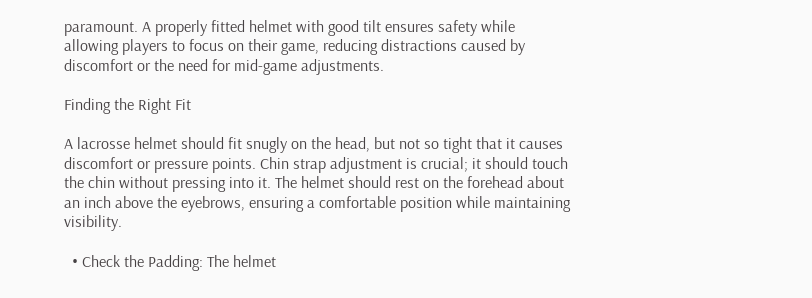paramount. A properly fitted helmet with good tilt ensures safety while allowing players to focus on their game, reducing distractions caused by discomfort or the need for mid-game adjustments.

Finding the Right Fit

A lacrosse helmet should fit snugly on the head, but not so tight that it causes discomfort or pressure points. Chin strap adjustment is crucial; it should touch the chin without pressing into it. The helmet should rest on the forehead about an inch above the eyebrows, ensuring a comfortable position while maintaining visibility.

  • Check the Padding: The helmet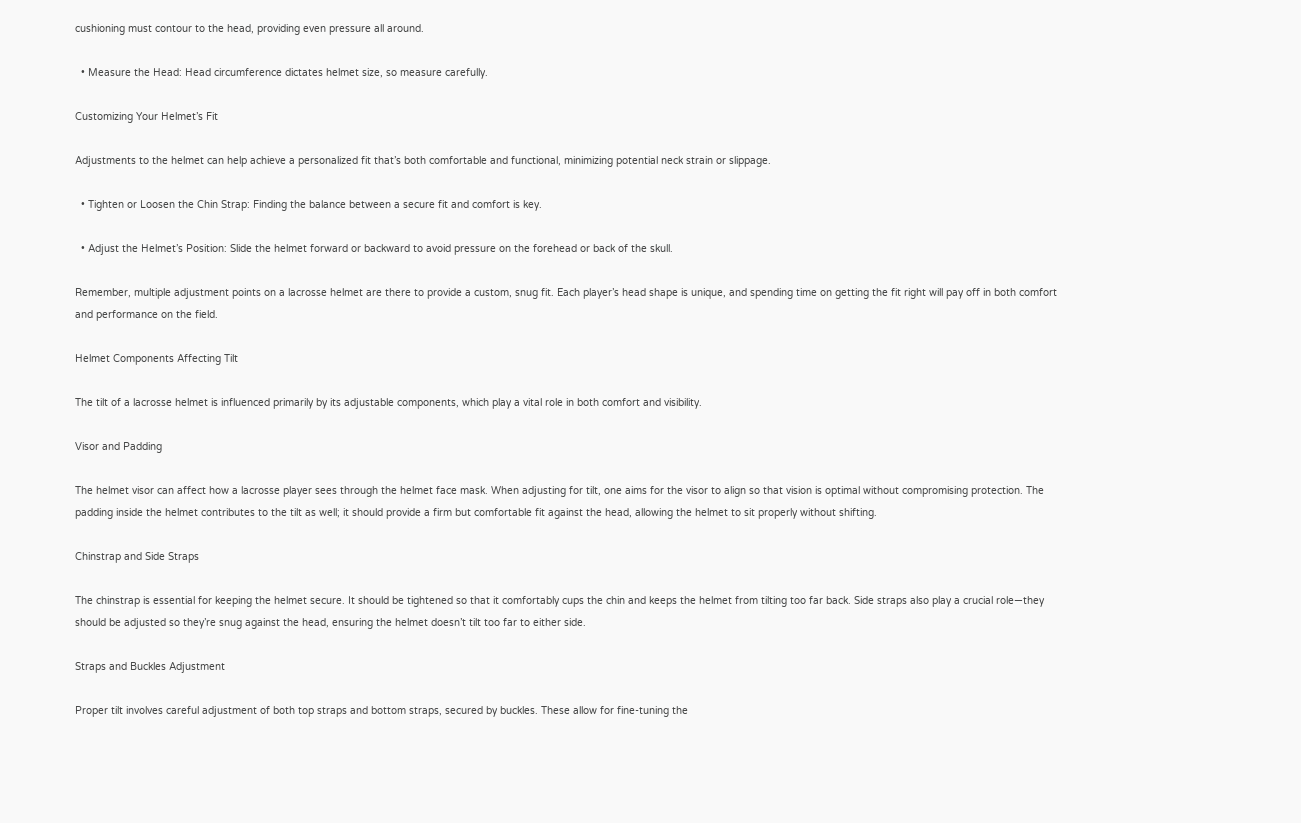cushioning must contour to the head, providing even pressure all around.

  • Measure the Head: Head circumference dictates helmet size, so measure carefully.

Customizing Your Helmet’s Fit

Adjustments to the helmet can help achieve a personalized fit that’s both comfortable and functional, minimizing potential neck strain or slippage.

  • Tighten or Loosen the Chin Strap: Finding the balance between a secure fit and comfort is key.

  • Adjust the Helmet’s Position: Slide the helmet forward or backward to avoid pressure on the forehead or back of the skull.

Remember, multiple adjustment points on a lacrosse helmet are there to provide a custom, snug fit. Each player’s head shape is unique, and spending time on getting the fit right will pay off in both comfort and performance on the field.

Helmet Components Affecting Tilt

The tilt of a lacrosse helmet is influenced primarily by its adjustable components, which play a vital role in both comfort and visibility.

Visor and Padding

The helmet visor can affect how a lacrosse player sees through the helmet face mask. When adjusting for tilt, one aims for the visor to align so that vision is optimal without compromising protection. The padding inside the helmet contributes to the tilt as well; it should provide a firm but comfortable fit against the head, allowing the helmet to sit properly without shifting.

Chinstrap and Side Straps

The chinstrap is essential for keeping the helmet secure. It should be tightened so that it comfortably cups the chin and keeps the helmet from tilting too far back. Side straps also play a crucial role—they should be adjusted so they’re snug against the head, ensuring the helmet doesn’t tilt too far to either side.

Straps and Buckles Adjustment

Proper tilt involves careful adjustment of both top straps and bottom straps, secured by buckles. These allow for fine-tuning the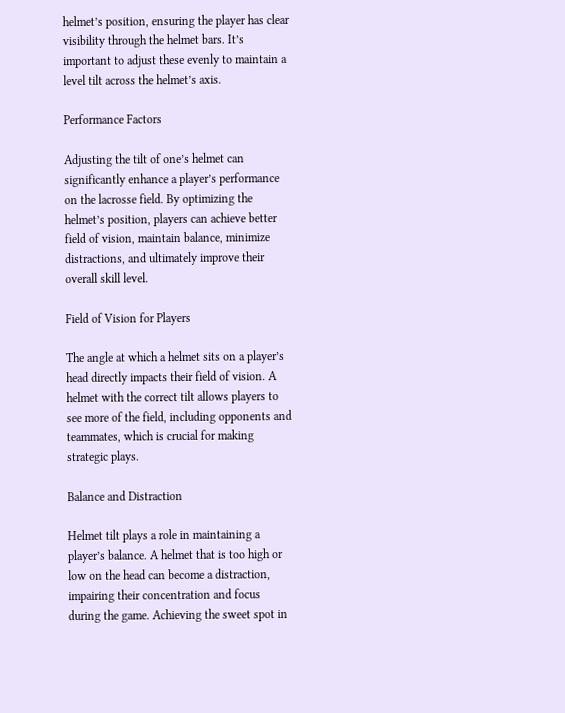helmet’s position, ensuring the player has clear visibility through the helmet bars. It’s important to adjust these evenly to maintain a level tilt across the helmet’s axis.

Performance Factors

Adjusting the tilt of one’s helmet can significantly enhance a player’s performance on the lacrosse field. By optimizing the helmet’s position, players can achieve better field of vision, maintain balance, minimize distractions, and ultimately improve their overall skill level.

Field of Vision for Players

The angle at which a helmet sits on a player’s head directly impacts their field of vision. A helmet with the correct tilt allows players to see more of the field, including opponents and teammates, which is crucial for making strategic plays.

Balance and Distraction

Helmet tilt plays a role in maintaining a player’s balance. A helmet that is too high or low on the head can become a distraction, impairing their concentration and focus during the game. Achieving the sweet spot in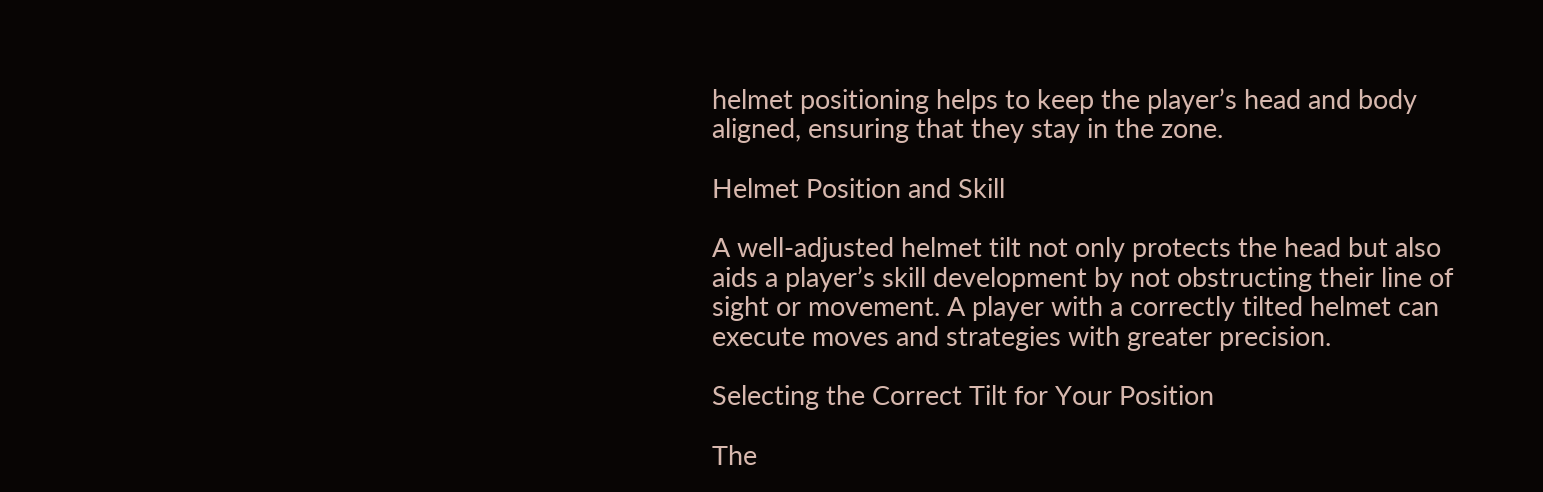helmet positioning helps to keep the player’s head and body aligned, ensuring that they stay in the zone.

Helmet Position and Skill

A well-adjusted helmet tilt not only protects the head but also aids a player’s skill development by not obstructing their line of sight or movement. A player with a correctly tilted helmet can execute moves and strategies with greater precision.

Selecting the Correct Tilt for Your Position

The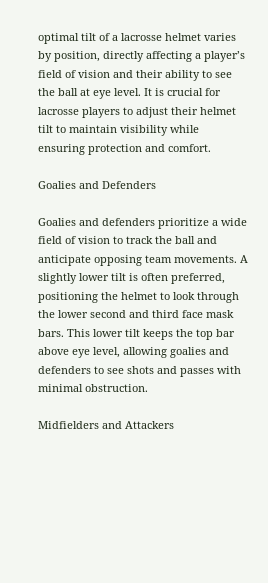optimal tilt of a lacrosse helmet varies by position, directly affecting a player’s field of vision and their ability to see the ball at eye level. It is crucial for lacrosse players to adjust their helmet tilt to maintain visibility while ensuring protection and comfort.

Goalies and Defenders

Goalies and defenders prioritize a wide field of vision to track the ball and anticipate opposing team movements. A slightly lower tilt is often preferred, positioning the helmet to look through the lower second and third face mask bars. This lower tilt keeps the top bar above eye level, allowing goalies and defenders to see shots and passes with minimal obstruction.

Midfielders and Attackers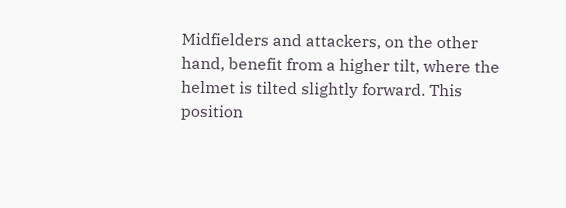Midfielders and attackers, on the other hand, benefit from a higher tilt, where the helmet is tilted slightly forward. This position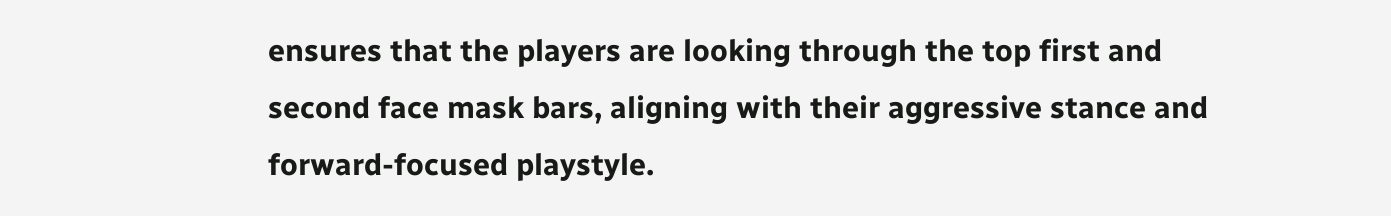ensures that the players are looking through the top first and second face mask bars, aligning with their aggressive stance and forward-focused playstyle.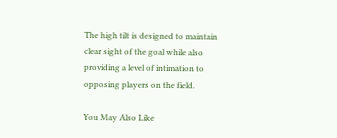The high tilt is designed to maintain clear sight of the goal while also providing a level of intimation to opposing players on the field.

You May Also Like